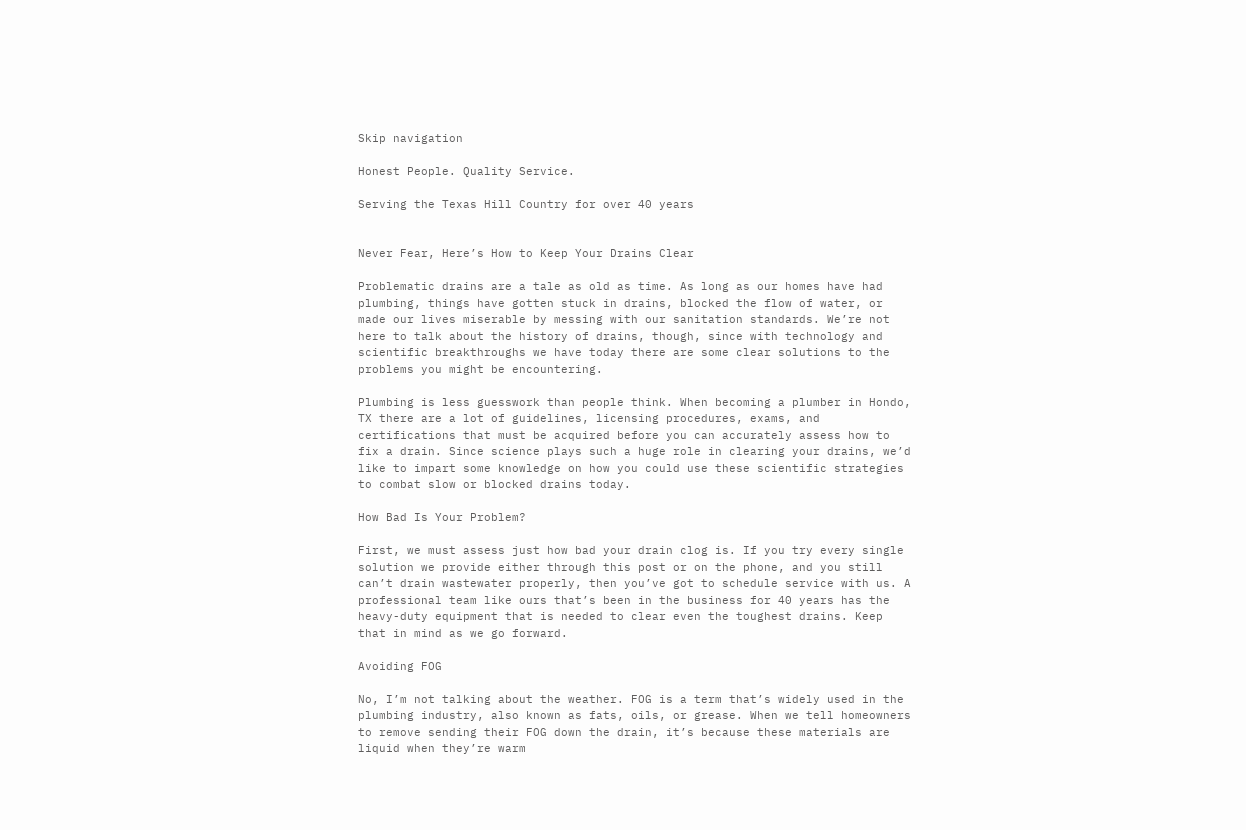Skip navigation

Honest People. Quality Service.

Serving the Texas Hill Country for over 40 years


Never Fear, Here’s How to Keep Your Drains Clear

Problematic drains are a tale as old as time. As long as our homes have had plumbing, things have gotten stuck in drains, blocked the flow of water, or made our lives miserable by messing with our sanitation standards. We’re not here to talk about the history of drains, though, since with technology and scientific breakthroughs we have today there are some clear solutions to the problems you might be encountering.

Plumbing is less guesswork than people think. When becoming a plumber in Hondo, TX there are a lot of guidelines, licensing procedures, exams, and certifications that must be acquired before you can accurately assess how to fix a drain. Since science plays such a huge role in clearing your drains, we’d like to impart some knowledge on how you could use these scientific strategies to combat slow or blocked drains today.

How Bad Is Your Problem?

First, we must assess just how bad your drain clog is. If you try every single solution we provide either through this post or on the phone, and you still can’t drain wastewater properly, then you’ve got to schedule service with us. A professional team like ours that’s been in the business for 40 years has the heavy-duty equipment that is needed to clear even the toughest drains. Keep that in mind as we go forward.

Avoiding FOG

No, I’m not talking about the weather. FOG is a term that’s widely used in the plumbing industry, also known as fats, oils, or grease. When we tell homeowners to remove sending their FOG down the drain, it’s because these materials are liquid when they’re warm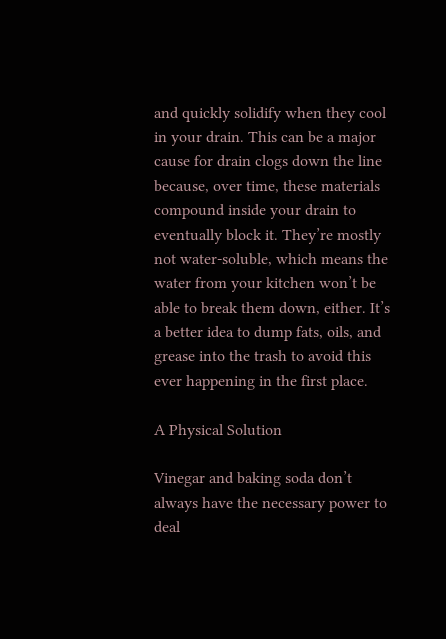and quickly solidify when they cool in your drain. This can be a major cause for drain clogs down the line because, over time, these materials compound inside your drain to eventually block it. They’re mostly not water-soluble, which means the water from your kitchen won’t be able to break them down, either. It’s a better idea to dump fats, oils, and grease into the trash to avoid this ever happening in the first place.

A Physical Solution

Vinegar and baking soda don’t always have the necessary power to deal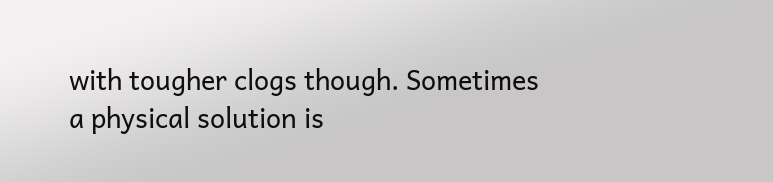with tougher clogs though. Sometimes a physical solution is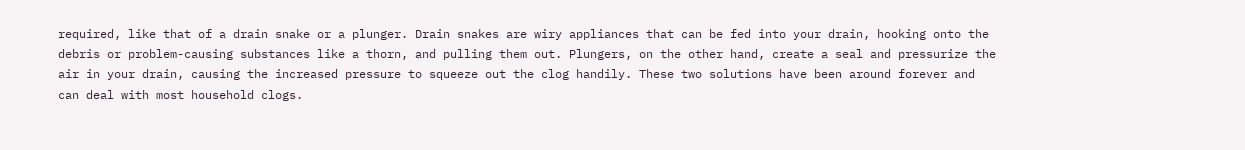required, like that of a drain snake or a plunger. Drain snakes are wiry appliances that can be fed into your drain, hooking onto the debris or problem-causing substances like a thorn, and pulling them out. Plungers, on the other hand, create a seal and pressurize the air in your drain, causing the increased pressure to squeeze out the clog handily. These two solutions have been around forever and can deal with most household clogs.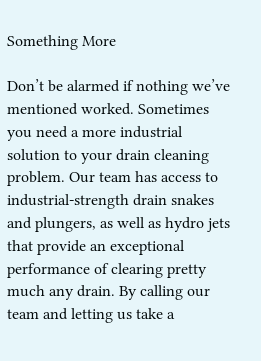Something More

Don’t be alarmed if nothing we’ve mentioned worked. Sometimes you need a more industrial solution to your drain cleaning problem. Our team has access to industrial-strength drain snakes and plungers, as well as hydro jets that provide an exceptional performance of clearing pretty much any drain. By calling our team and letting us take a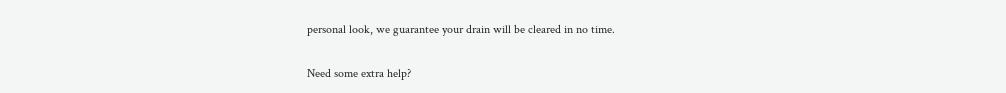personal look, we guarantee your drain will be cleared in no time.

Need some extra help?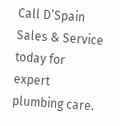Call D’Spain Sales & Service today for expert plumbing care.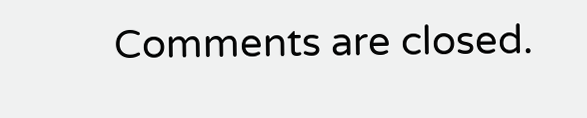Comments are closed.